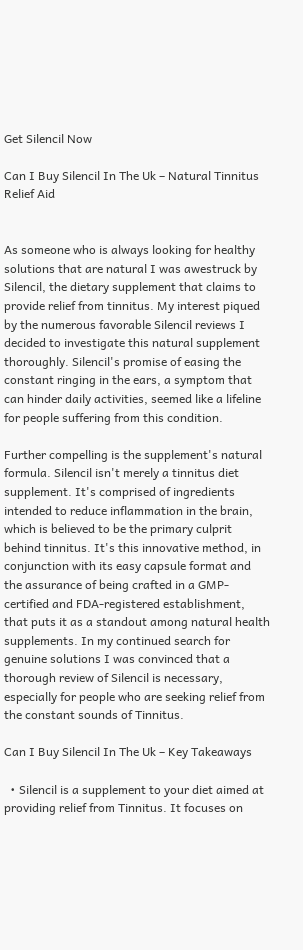Get Silencil Now

Can I Buy Silencil In The Uk – Natural Tinnitus Relief Aid


As someone who is always looking for healthy solutions that are natural I was awestruck by Silencil, the dietary supplement that claims to provide relief from tinnitus. My interest piqued by the numerous favorable Silencil reviews I decided to investigate this natural supplement thoroughly. Silencil's promise of easing the constant ringing in the ears, a symptom that can hinder daily activities, seemed like a lifeline for people suffering from this condition.

Further compelling is the supplement's natural formula. Silencil isn't merely a tinnitus diet supplement. It's comprised of ingredients intended to reduce inflammation in the brain, which is believed to be the primary culprit behind tinnitus. It's this innovative method, in conjunction with its easy capsule format and the assurance of being crafted in a GMP-certified and FDA-registered establishment, that puts it as a standout among natural health supplements. In my continued search for genuine solutions I was convinced that a thorough review of Silencil is necessary, especially for people who are seeking relief from the constant sounds of Tinnitus.

Can I Buy Silencil In The Uk – Key Takeaways

  • Silencil is a supplement to your diet aimed at providing relief from Tinnitus. It focuses on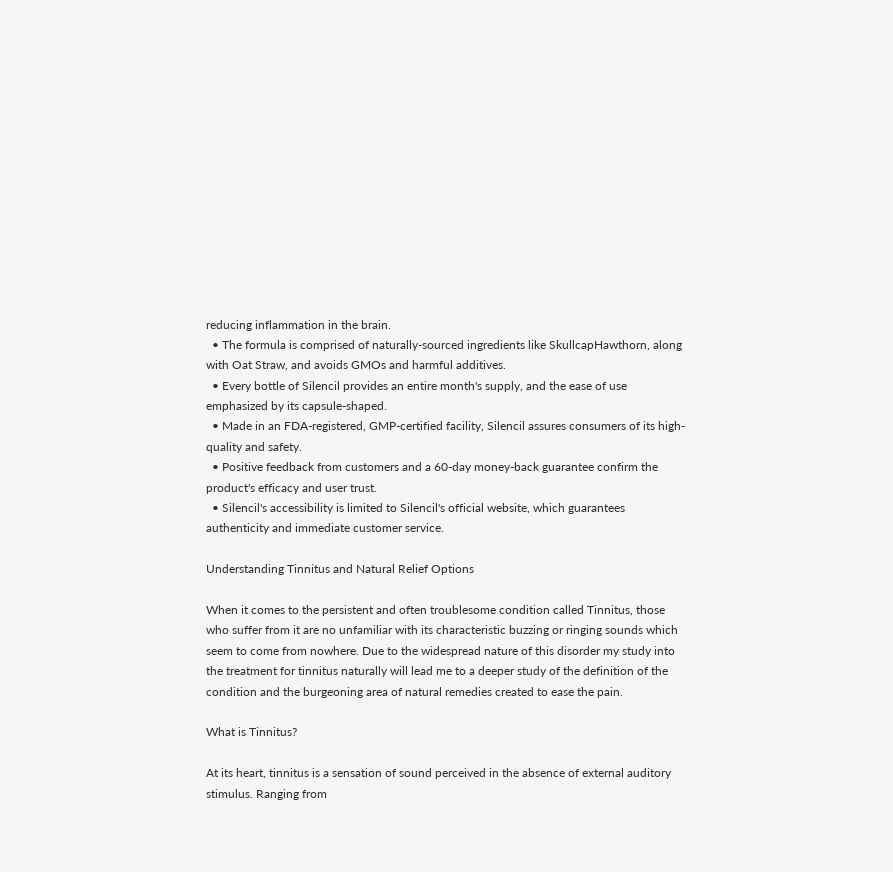reducing inflammation in the brain.
  • The formula is comprised of naturally-sourced ingredients like SkullcapHawthorn, along with Oat Straw, and avoids GMOs and harmful additives.
  • Every bottle of Silencil provides an entire month's supply, and the ease of use emphasized by its capsule-shaped.
  • Made in an FDA-registered, GMP-certified facility, Silencil assures consumers of its high-quality and safety.
  • Positive feedback from customers and a 60-day money-back guarantee confirm the product's efficacy and user trust.
  • Silencil's accessibility is limited to Silencil's official website, which guarantees authenticity and immediate customer service.

Understanding Tinnitus and Natural Relief Options

When it comes to the persistent and often troublesome condition called Tinnitus, those who suffer from it are no unfamiliar with its characteristic buzzing or ringing sounds which seem to come from nowhere. Due to the widespread nature of this disorder my study into the treatment for tinnitus naturally will lead me to a deeper study of the definition of the condition and the burgeoning area of natural remedies created to ease the pain.

What is Tinnitus?

At its heart, tinnitus is a sensation of sound perceived in the absence of external auditory stimulus. Ranging from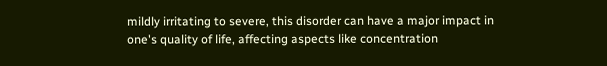mildly irritating to severe, this disorder can have a major impact in one's quality of life, affecting aspects like concentration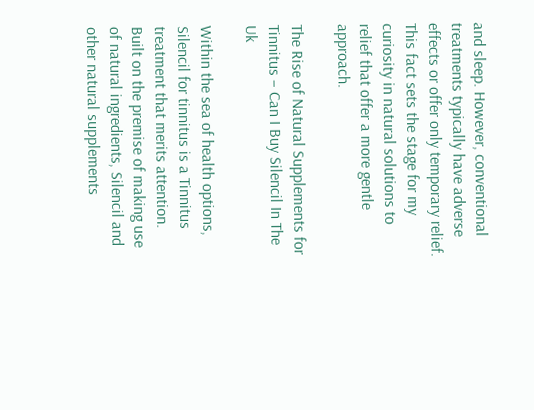and sleep. However, conventional treatments typically have adverse effects or offer only temporary relief. This fact sets the stage for my curiosity in natural solutions to relief that offer a more gentle approach.

The Rise of Natural Supplements for Tinnitus – Can I Buy Silencil In The Uk

Within the sea of health options, Silencil for tinnitus is a Tinnitus treatment that merits attention. Built on the premise of making use of natural ingredients, Silencil and other natural supplements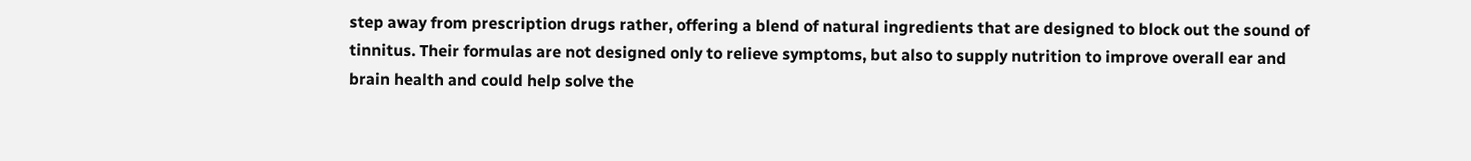step away from prescription drugs rather, offering a blend of natural ingredients that are designed to block out the sound of tinnitus. Their formulas are not designed only to relieve symptoms, but also to supply nutrition to improve overall ear and brain health and could help solve the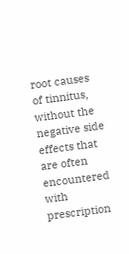root causes of tinnitus, without the negative side effects that are often encountered with prescription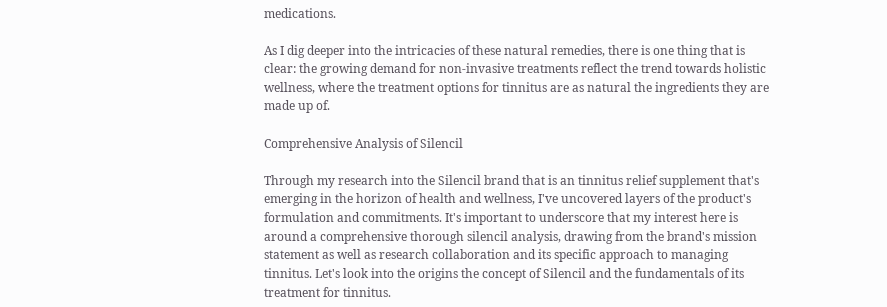medications.

As I dig deeper into the intricacies of these natural remedies, there is one thing that is clear: the growing demand for non-invasive treatments reflect the trend towards holistic wellness, where the treatment options for tinnitus are as natural the ingredients they are made up of.

Comprehensive Analysis of Silencil

Through my research into the Silencil brand that is an tinnitus relief supplement that's emerging in the horizon of health and wellness, I've uncovered layers of the product's formulation and commitments. It's important to underscore that my interest here is around a comprehensive thorough silencil analysis, drawing from the brand's mission statement as well as research collaboration and its specific approach to managing tinnitus. Let's look into the origins the concept of Silencil and the fundamentals of its treatment for tinnitus.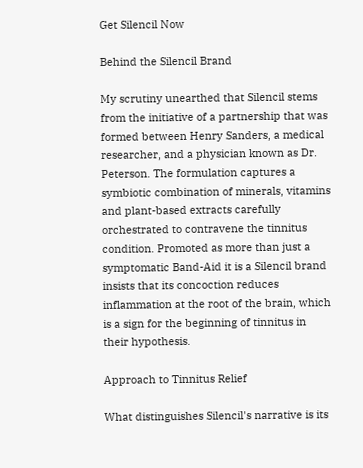Get Silencil Now

Behind the Silencil Brand

My scrutiny unearthed that Silencil stems from the initiative of a partnership that was formed between Henry Sanders, a medical researcher, and a physician known as Dr. Peterson. The formulation captures a symbiotic combination of minerals, vitamins and plant-based extracts carefully orchestrated to contravene the tinnitus condition. Promoted as more than just a symptomatic Band-Aid it is a Silencil brand insists that its concoction reduces inflammation at the root of the brain, which is a sign for the beginning of tinnitus in their hypothesis.

Approach to Tinnitus Relief

What distinguishes Silencil's narrative is its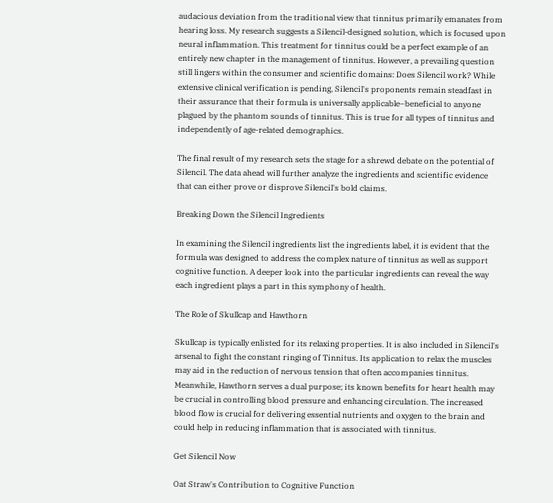audacious deviation from the traditional view that tinnitus primarily emanates from hearing loss. My research suggests a Silencil-designed solution, which is focused upon neural inflammation. This treatment for tinnitus could be a perfect example of an entirely new chapter in the management of tinnitus. However, a prevailing question still lingers within the consumer and scientific domains: Does Silencil work? While extensive clinical verification is pending, Silencil's proponents remain steadfast in their assurance that their formula is universally applicable–beneficial to anyone plagued by the phantom sounds of tinnitus. This is true for all types of tinnitus and independently of age-related demographics.

The final result of my research sets the stage for a shrewd debate on the potential of Silencil. The data ahead will further analyze the ingredients and scientific evidence that can either prove or disprove Silencil's bold claims.

Breaking Down the Silencil Ingredients

In examining the Silencil ingredients list the ingredients label, it is evident that the formula was designed to address the complex nature of tinnitus as well as support cognitive function. A deeper look into the particular ingredients can reveal the way each ingredient plays a part in this symphony of health.

The Role of Skullcap and Hawthorn

Skullcap is typically enlisted for its relaxing properties. It is also included in Silencil's arsenal to fight the constant ringing of Tinnitus. Its application to relax the muscles may aid in the reduction of nervous tension that often accompanies tinnitus. Meanwhile, Hawthorn serves a dual purpose; its known benefits for heart health may be crucial in controlling blood pressure and enhancing circulation. The increased blood flow is crucial for delivering essential nutrients and oxygen to the brain and could help in reducing inflammation that is associated with tinnitus.

Get Silencil Now

Oat Straw's Contribution to Cognitive Function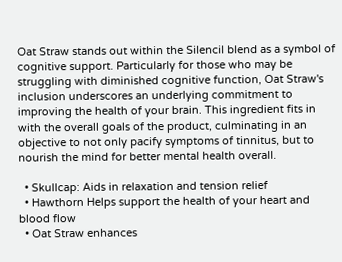Oat Straw stands out within the Silencil blend as a symbol of cognitive support. Particularly for those who may be struggling with diminished cognitive function, Oat Straw's inclusion underscores an underlying commitment to improving the health of your brain. This ingredient fits in with the overall goals of the product, culminating in an objective to not only pacify symptoms of tinnitus, but to nourish the mind for better mental health overall.

  • Skullcap: Aids in relaxation and tension relief
  • Hawthorn Helps support the health of your heart and blood flow
  • Oat Straw enhances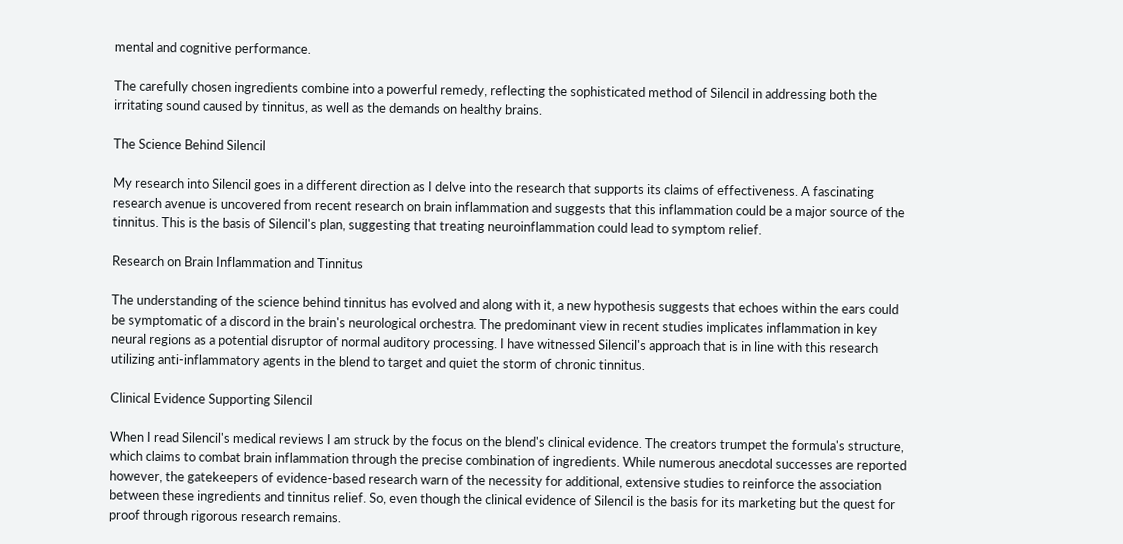mental and cognitive performance.

The carefully chosen ingredients combine into a powerful remedy, reflecting the sophisticated method of Silencil in addressing both the irritating sound caused by tinnitus, as well as the demands on healthy brains.

The Science Behind Silencil

My research into Silencil goes in a different direction as I delve into the research that supports its claims of effectiveness. A fascinating research avenue is uncovered from recent research on brain inflammation and suggests that this inflammation could be a major source of the tinnitus. This is the basis of Silencil's plan, suggesting that treating neuroinflammation could lead to symptom relief.

Research on Brain Inflammation and Tinnitus

The understanding of the science behind tinnitus has evolved and along with it, a new hypothesis suggests that echoes within the ears could be symptomatic of a discord in the brain's neurological orchestra. The predominant view in recent studies implicates inflammation in key neural regions as a potential disruptor of normal auditory processing. I have witnessed Silencil's approach that is in line with this research utilizing anti-inflammatory agents in the blend to target and quiet the storm of chronic tinnitus.

Clinical Evidence Supporting Silencil

When I read Silencil's medical reviews I am struck by the focus on the blend's clinical evidence. The creators trumpet the formula's structure, which claims to combat brain inflammation through the precise combination of ingredients. While numerous anecdotal successes are reported however, the gatekeepers of evidence-based research warn of the necessity for additional, extensive studies to reinforce the association between these ingredients and tinnitus relief. So, even though the clinical evidence of Silencil is the basis for its marketing but the quest for proof through rigorous research remains.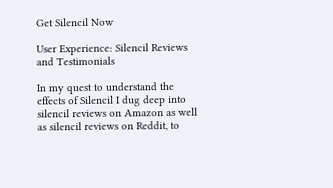Get Silencil Now

User Experience: Silencil Reviews and Testimonials

In my quest to understand the effects of Silencil I dug deep into silencil reviews on Amazon as well as silencil reviews on Reddit, to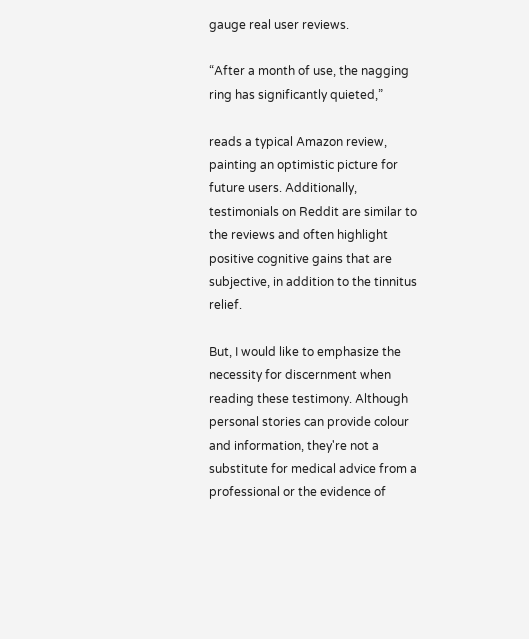gauge real user reviews.

“After a month of use, the nagging ring has significantly quieted,”

reads a typical Amazon review, painting an optimistic picture for future users. Additionally, testimonials on Reddit are similar to the reviews and often highlight positive cognitive gains that are subjective, in addition to the tinnitus relief.

But, I would like to emphasize the necessity for discernment when reading these testimony. Although personal stories can provide colour and information, they're not a substitute for medical advice from a professional or the evidence of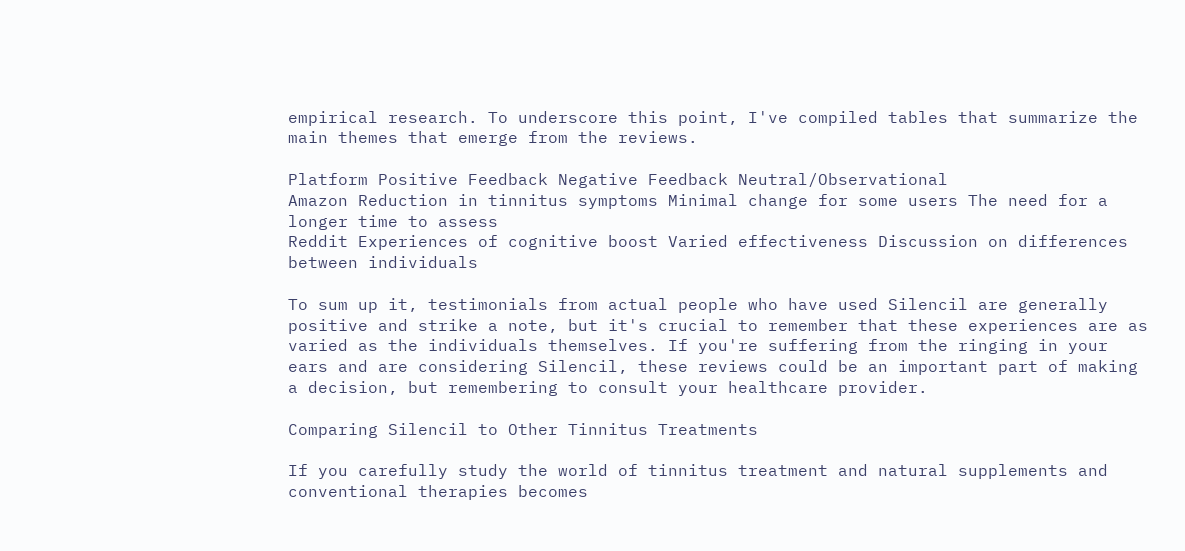empirical research. To underscore this point, I've compiled tables that summarize the main themes that emerge from the reviews.

Platform Positive Feedback Negative Feedback Neutral/Observational
Amazon Reduction in tinnitus symptoms Minimal change for some users The need for a longer time to assess
Reddit Experiences of cognitive boost Varied effectiveness Discussion on differences between individuals

To sum up it, testimonials from actual people who have used Silencil are generally positive and strike a note, but it's crucial to remember that these experiences are as varied as the individuals themselves. If you're suffering from the ringing in your ears and are considering Silencil, these reviews could be an important part of making a decision, but remembering to consult your healthcare provider.

Comparing Silencil to Other Tinnitus Treatments

If you carefully study the world of tinnitus treatment and natural supplements and conventional therapies becomes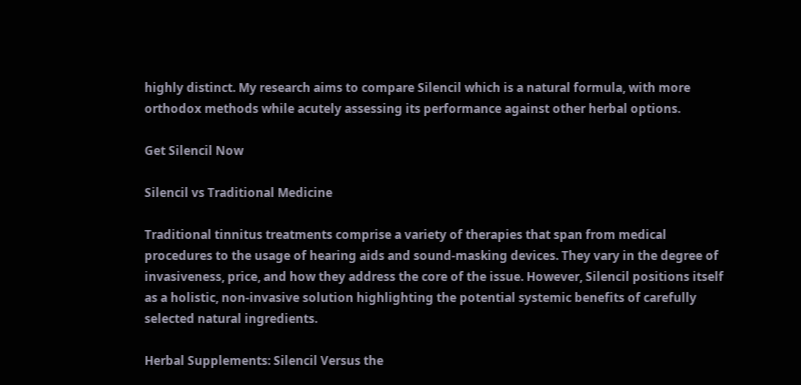highly distinct. My research aims to compare Silencil which is a natural formula, with more orthodox methods while acutely assessing its performance against other herbal options.

Get Silencil Now

Silencil vs Traditional Medicine

Traditional tinnitus treatments comprise a variety of therapies that span from medical procedures to the usage of hearing aids and sound-masking devices. They vary in the degree of invasiveness, price, and how they address the core of the issue. However, Silencil positions itself as a holistic, non-invasive solution highlighting the potential systemic benefits of carefully selected natural ingredients.

Herbal Supplements: Silencil Versus the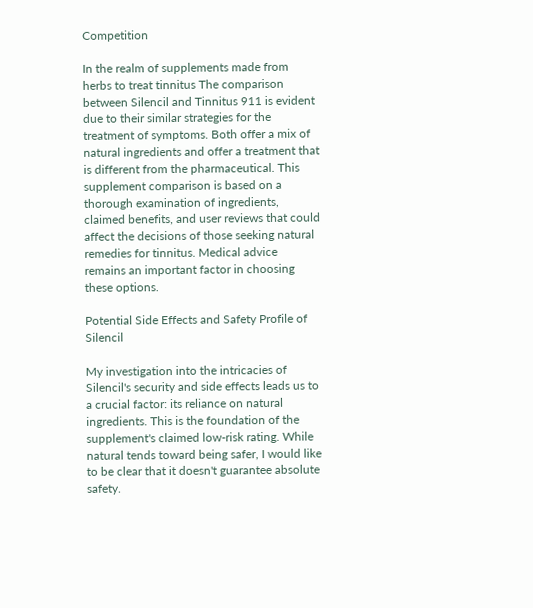Competition

In the realm of supplements made from herbs to treat tinnitus The comparison between Silencil and Tinnitus 911 is evident due to their similar strategies for the treatment of symptoms. Both offer a mix of natural ingredients and offer a treatment that is different from the pharmaceutical. This supplement comparison is based on a thorough examination of ingredients, claimed benefits, and user reviews that could affect the decisions of those seeking natural remedies for tinnitus. Medical advice remains an important factor in choosing these options.

Potential Side Effects and Safety Profile of Silencil

My investigation into the intricacies of Silencil's security and side effects leads us to a crucial factor: its reliance on natural ingredients. This is the foundation of the supplement's claimed low-risk rating. While natural tends toward being safer, I would like to be clear that it doesn't guarantee absolute safety.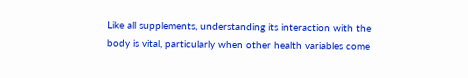Like all supplements, understanding its interaction with the body is vital, particularly when other health variables come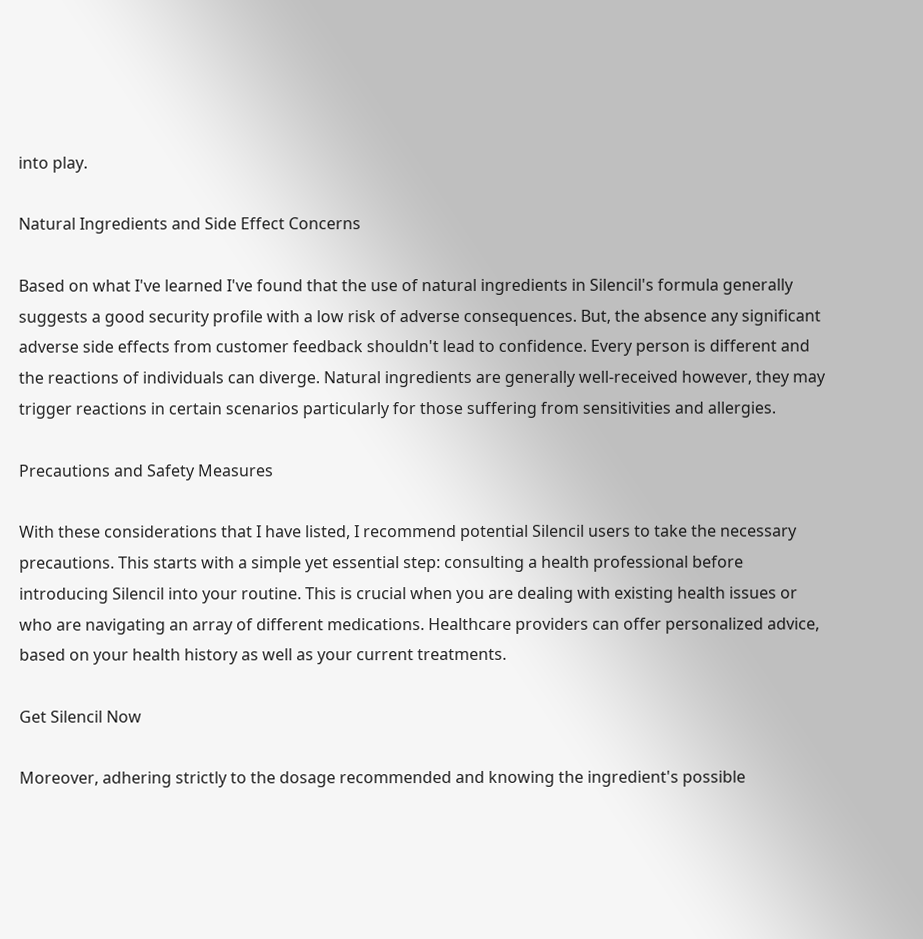into play.

Natural Ingredients and Side Effect Concerns

Based on what I've learned I've found that the use of natural ingredients in Silencil's formula generally suggests a good security profile with a low risk of adverse consequences. But, the absence any significant adverse side effects from customer feedback shouldn't lead to confidence. Every person is different and the reactions of individuals can diverge. Natural ingredients are generally well-received however, they may trigger reactions in certain scenarios particularly for those suffering from sensitivities and allergies.

Precautions and Safety Measures

With these considerations that I have listed, I recommend potential Silencil users to take the necessary precautions. This starts with a simple yet essential step: consulting a health professional before introducing Silencil into your routine. This is crucial when you are dealing with existing health issues or who are navigating an array of different medications. Healthcare providers can offer personalized advice, based on your health history as well as your current treatments.

Get Silencil Now

Moreover, adhering strictly to the dosage recommended and knowing the ingredient's possible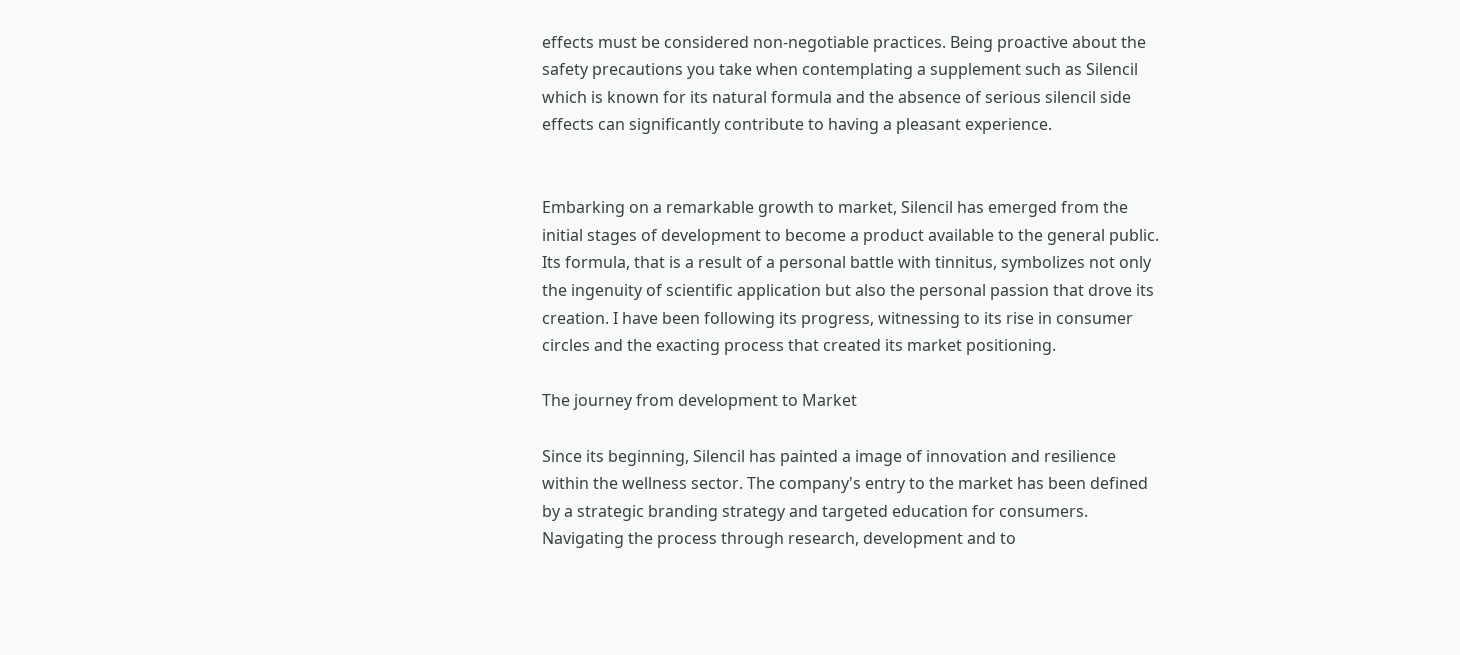effects must be considered non-negotiable practices. Being proactive about the safety precautions you take when contemplating a supplement such as Silencil which is known for its natural formula and the absence of serious silencil side effects can significantly contribute to having a pleasant experience.


Embarking on a remarkable growth to market, Silencil has emerged from the initial stages of development to become a product available to the general public. Its formula, that is a result of a personal battle with tinnitus, symbolizes not only the ingenuity of scientific application but also the personal passion that drove its creation. I have been following its progress, witnessing to its rise in consumer circles and the exacting process that created its market positioning.

The journey from development to Market

Since its beginning, Silencil has painted a image of innovation and resilience within the wellness sector. The company's entry to the market has been defined by a strategic branding strategy and targeted education for consumers. Navigating the process through research, development and to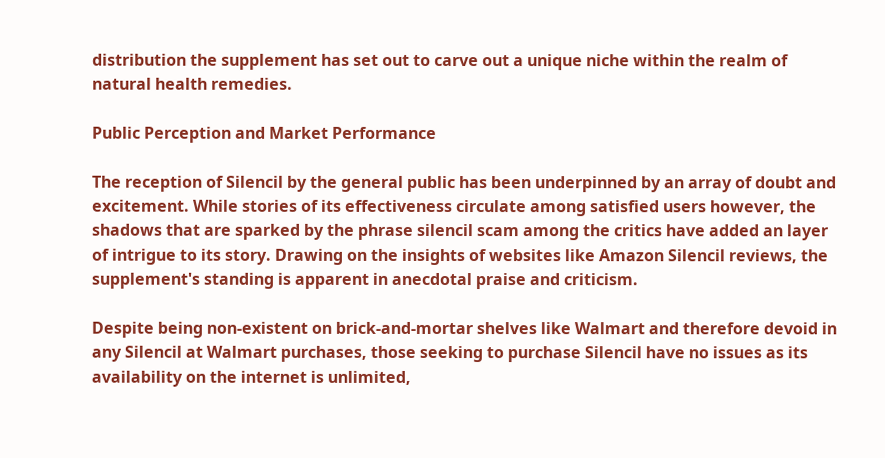distribution the supplement has set out to carve out a unique niche within the realm of natural health remedies.

Public Perception and Market Performance

The reception of Silencil by the general public has been underpinned by an array of doubt and excitement. While stories of its effectiveness circulate among satisfied users however, the shadows that are sparked by the phrase silencil scam among the critics have added an layer of intrigue to its story. Drawing on the insights of websites like Amazon Silencil reviews, the supplement's standing is apparent in anecdotal praise and criticism.

Despite being non-existent on brick-and-mortar shelves like Walmart and therefore devoid in any Silencil at Walmart purchases, those seeking to purchase Silencil have no issues as its availability on the internet is unlimited,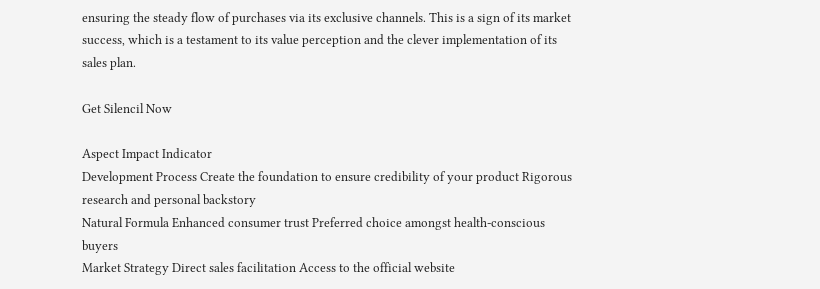ensuring the steady flow of purchases via its exclusive channels. This is a sign of its market success, which is a testament to its value perception and the clever implementation of its sales plan.

Get Silencil Now

Aspect Impact Indicator
Development Process Create the foundation to ensure credibility of your product Rigorous research and personal backstory
Natural Formula Enhanced consumer trust Preferred choice amongst health-conscious buyers
Market Strategy Direct sales facilitation Access to the official website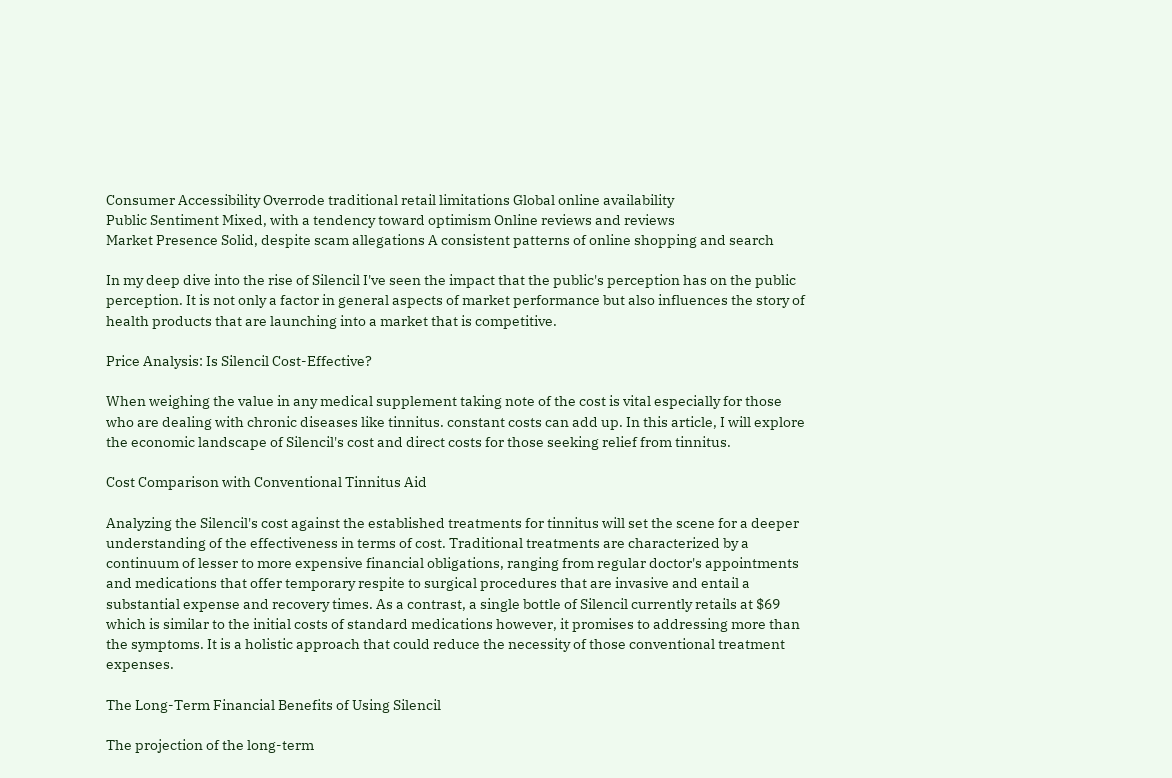Consumer Accessibility Overrode traditional retail limitations Global online availability
Public Sentiment Mixed, with a tendency toward optimism Online reviews and reviews
Market Presence Solid, despite scam allegations A consistent patterns of online shopping and search

In my deep dive into the rise of Silencil I've seen the impact that the public's perception has on the public perception. It is not only a factor in general aspects of market performance but also influences the story of health products that are launching into a market that is competitive.

Price Analysis: Is Silencil Cost-Effective?

When weighing the value in any medical supplement taking note of the cost is vital especially for those who are dealing with chronic diseases like tinnitus. constant costs can add up. In this article, I will explore the economic landscape of Silencil's cost and direct costs for those seeking relief from tinnitus.

Cost Comparison with Conventional Tinnitus Aid

Analyzing the Silencil's cost against the established treatments for tinnitus will set the scene for a deeper understanding of the effectiveness in terms of cost. Traditional treatments are characterized by a continuum of lesser to more expensive financial obligations, ranging from regular doctor's appointments and medications that offer temporary respite to surgical procedures that are invasive and entail a substantial expense and recovery times. As a contrast, a single bottle of Silencil currently retails at $69 which is similar to the initial costs of standard medications however, it promises to addressing more than the symptoms. It is a holistic approach that could reduce the necessity of those conventional treatment expenses.

The Long-Term Financial Benefits of Using Silencil

The projection of the long-term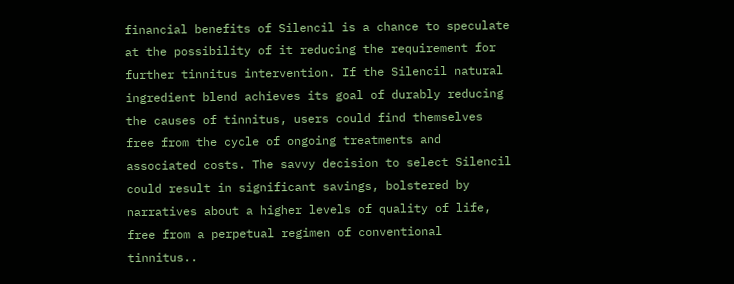financial benefits of Silencil is a chance to speculate at the possibility of it reducing the requirement for further tinnitus intervention. If the Silencil natural ingredient blend achieves its goal of durably reducing the causes of tinnitus, users could find themselves free from the cycle of ongoing treatments and associated costs. The savvy decision to select Silencil could result in significant savings, bolstered by narratives about a higher levels of quality of life, free from a perpetual regimen of conventional tinnitus..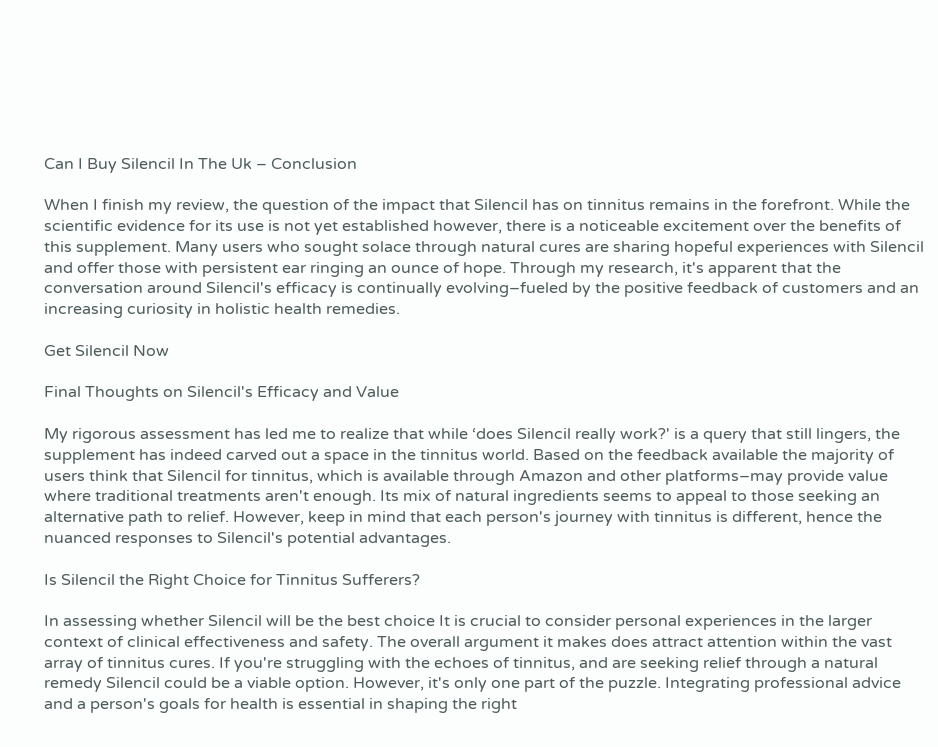Can I Buy Silencil In The Uk – Conclusion

When I finish my review, the question of the impact that Silencil has on tinnitus remains in the forefront. While the scientific evidence for its use is not yet established however, there is a noticeable excitement over the benefits of this supplement. Many users who sought solace through natural cures are sharing hopeful experiences with Silencil and offer those with persistent ear ringing an ounce of hope. Through my research, it's apparent that the conversation around Silencil's efficacy is continually evolving–fueled by the positive feedback of customers and an increasing curiosity in holistic health remedies.

Get Silencil Now

Final Thoughts on Silencil's Efficacy and Value

My rigorous assessment has led me to realize that while ‘does Silencil really work?' is a query that still lingers, the supplement has indeed carved out a space in the tinnitus world. Based on the feedback available the majority of users think that Silencil for tinnitus, which is available through Amazon and other platforms–may provide value where traditional treatments aren't enough. Its mix of natural ingredients seems to appeal to those seeking an alternative path to relief. However, keep in mind that each person's journey with tinnitus is different, hence the nuanced responses to Silencil's potential advantages.

Is Silencil the Right Choice for Tinnitus Sufferers?

In assessing whether Silencil will be the best choice It is crucial to consider personal experiences in the larger context of clinical effectiveness and safety. The overall argument it makes does attract attention within the vast array of tinnitus cures. If you're struggling with the echoes of tinnitus, and are seeking relief through a natural remedy Silencil could be a viable option. However, it's only one part of the puzzle. Integrating professional advice and a person's goals for health is essential in shaping the right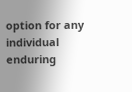option for any individual enduring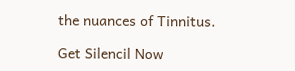the nuances of Tinnitus.

Get Silencil Now